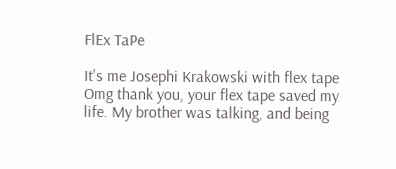FlEx TaPe

It's me Josephi Krakowski with flex tape
Omg thank you, your flex tape saved my life. My brother was talking, and being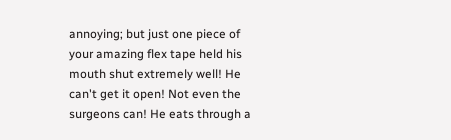annoying; but just one piece of your amazing flex tape held his mouth shut extremely well! He can't get it open! Not even the surgeons can! He eats through a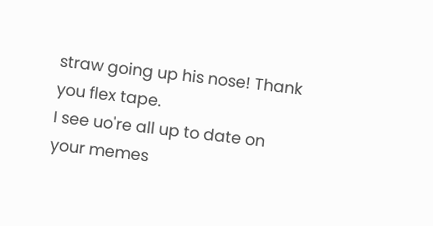straw going up his nose! Thank you flex tape.
I see uo're all up to date on your memes